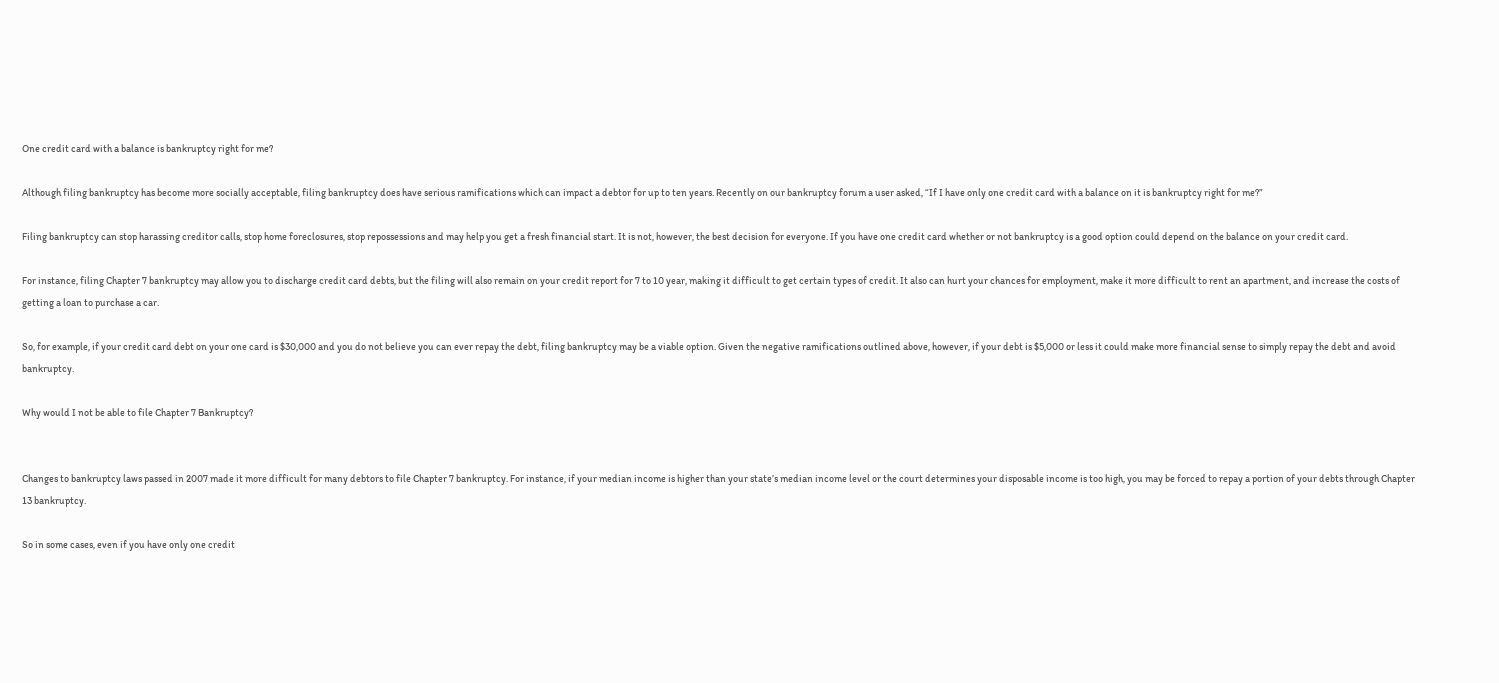One credit card with a balance is bankruptcy right for me?

Although filing bankruptcy has become more socially acceptable, filing bankruptcy does have serious ramifications which can impact a debtor for up to ten years. Recently on our bankruptcy forum a user asked, “If I have only one credit card with a balance on it is bankruptcy right for me?”

Filing bankruptcy can stop harassing creditor calls, stop home foreclosures, stop repossessions and may help you get a fresh financial start. It is not, however, the best decision for everyone. If you have one credit card whether or not bankruptcy is a good option could depend on the balance on your credit card.

For instance, filing Chapter 7 bankruptcy may allow you to discharge credit card debts, but the filing will also remain on your credit report for 7 to 10 year, making it difficult to get certain types of credit. It also can hurt your chances for employment, make it more difficult to rent an apartment, and increase the costs of getting a loan to purchase a car.

So, for example, if your credit card debt on your one card is $30,000 and you do not believe you can ever repay the debt, filing bankruptcy may be a viable option. Given the negative ramifications outlined above, however, if your debt is $5,000 or less it could make more financial sense to simply repay the debt and avoid bankruptcy.

Why would I not be able to file Chapter 7 Bankruptcy?


Changes to bankruptcy laws passed in 2007 made it more difficult for many debtors to file Chapter 7 bankruptcy. For instance, if your median income is higher than your state’s median income level or the court determines your disposable income is too high, you may be forced to repay a portion of your debts through Chapter 13 bankruptcy.

So in some cases, even if you have only one credit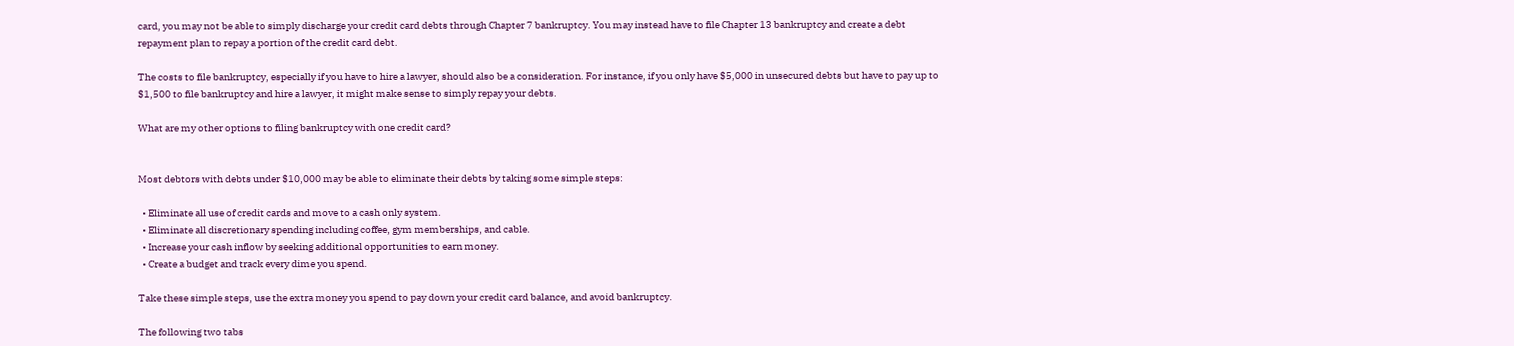card, you may not be able to simply discharge your credit card debts through Chapter 7 bankruptcy. You may instead have to file Chapter 13 bankruptcy and create a debt repayment plan to repay a portion of the credit card debt.

The costs to file bankruptcy, especially if you have to hire a lawyer, should also be a consideration. For instance, if you only have $5,000 in unsecured debts but have to pay up to $1,500 to file bankruptcy and hire a lawyer, it might make sense to simply repay your debts.

What are my other options to filing bankruptcy with one credit card?


Most debtors with debts under $10,000 may be able to eliminate their debts by taking some simple steps:

  • Eliminate all use of credit cards and move to a cash only system.
  • Eliminate all discretionary spending including coffee, gym memberships, and cable.
  • Increase your cash inflow by seeking additional opportunities to earn money.
  • Create a budget and track every dime you spend.

Take these simple steps, use the extra money you spend to pay down your credit card balance, and avoid bankruptcy.

The following two tabs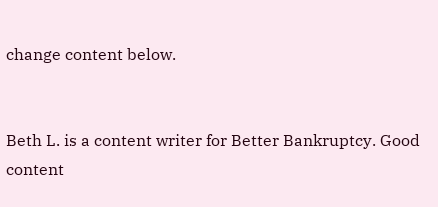change content below.


Beth L. is a content writer for Better Bankruptcy. Good content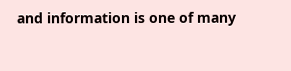and information is one of many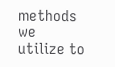methods we utilize to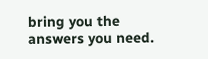bring you the answers you need.